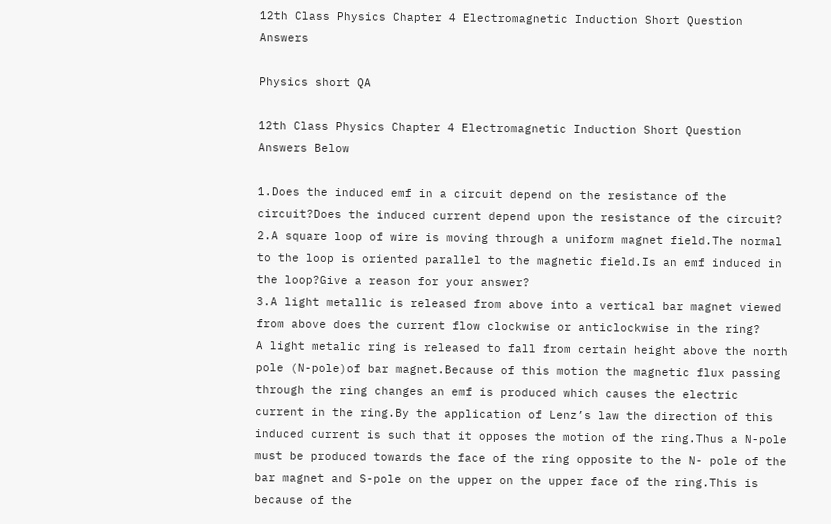12th Class Physics Chapter 4 Electromagnetic Induction Short Question Answers

Physics short QA

12th Class Physics Chapter 4 Electromagnetic Induction Short Question Answers Below

1.Does the induced emf in a circuit depend on the resistance of the circuit?Does the induced current depend upon the resistance of the circuit?
2.A square loop of wire is moving through a uniform magnet field.The normal to the loop is oriented parallel to the magnetic field.Is an emf induced in the loop?Give a reason for your answer?
3.A light metallic is released from above into a vertical bar magnet viewed from above does the current flow clockwise or anticlockwise in the ring?
A light metalic ring is released to fall from certain height above the north pole (N-pole)of bar magnet.Because of this motion the magnetic flux passing through the ring changes an emf is produced which causes the electric current in the ring.By the application of Lenz’s law the direction of this induced current is such that it opposes the motion of the ring.Thus a N-pole must be produced towards the face of the ring opposite to the N- pole of the bar magnet and S-pole on the upper on the upper face of the ring.This is because of the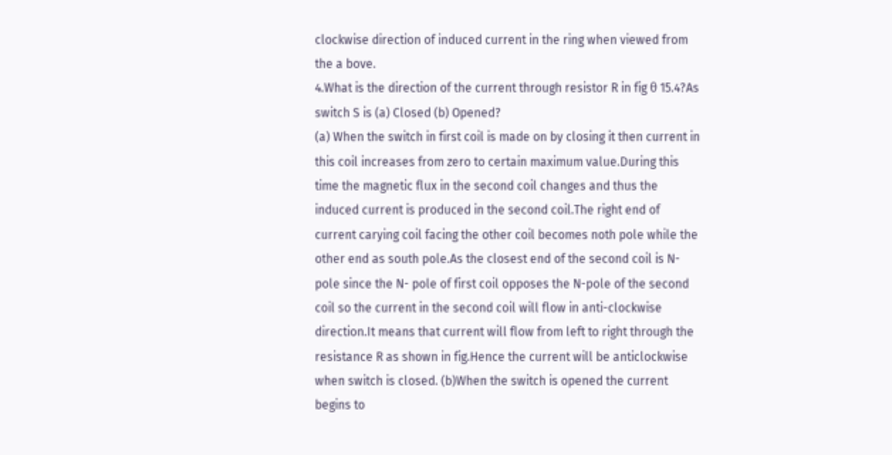clockwise direction of induced current in the ring when viewed from the a bove.
4.What is the direction of the current through resistor R in fig θ 15.4?As switch S is (a) Closed (b) Opened?
(a) When the switch in first coil is made on by closing it then current in this coil increases from zero to certain maximum value.During this time the magnetic flux in the second coil changes and thus the induced current is produced in the second coil.The right end of current carying coil facing the other coil becomes noth pole while the other end as south pole.As the closest end of the second coil is N- pole since the N- pole of first coil opposes the N-pole of the second coil so the current in the second coil will flow in anti-clockwise direction.It means that current will flow from left to right through the resistance R as shown in fig.Hence the current will be anticlockwise when switch is closed. (b)When the switch is opened the current begins to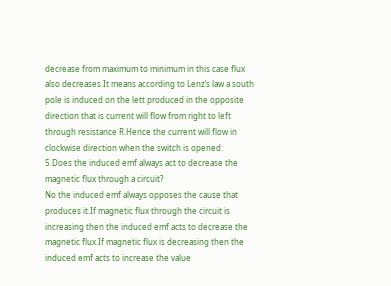decrease from maximum to minimum in this case flux also decreases.It means according to Lenz’s law a south pole is induced on the lett produced in the opposite direction that is current will flow from right to left through resistance R.Hence the current will flow in clockwise direction when the switch is opened.
5.Does the induced emf always act to decrease the magnetic flux through a circuit?
No the induced emf always opposes the cause that produces it.If magnetic flux through the circuit is increasing then the induced emf acts to decrease the magnetic flux.If magnetic flux is decreasing then the induced emf acts to increase the value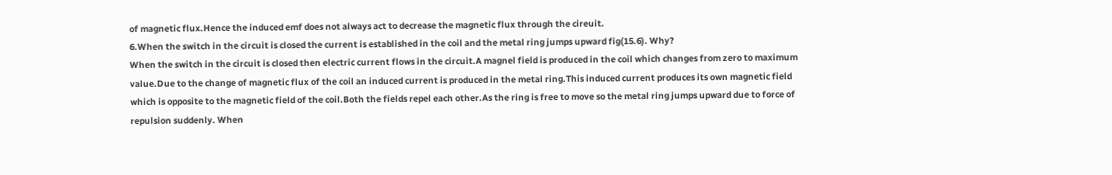of magnetic flux.Hence the induced emf does not always act to decrease the magnetic flux through the cireuit.
6.When the switch in the circuit is closed the current is established in the coil and the metal ring jumps upward fig(15.6). Why?
When the switch in the circuit is closed then electric current flows in the circuit.A magnel field is produced in the coil which changes from zero to maximum value.Due to the change of magnetic flux of the coil an induced current is produced in the metal ring.This induced current produces its own magnetic field which is opposite to the magnetic field of the coil.Both the fields repel each other.As the ring is free to move so the metal ring jumps upward due to force of repulsion suddenly. When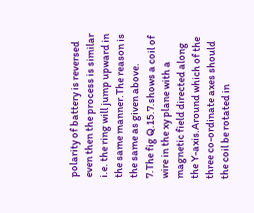polarity of battery is reversed even then the process is similar i.e. the ring will jump upward in the same manner.The reason is the same as given above.
7.The fig Q.15.7.shows a coil of wire in the xy plane with a magnetic field directed along the Y-axis.Around which of the three co-ordinate axes should the coil be rotated in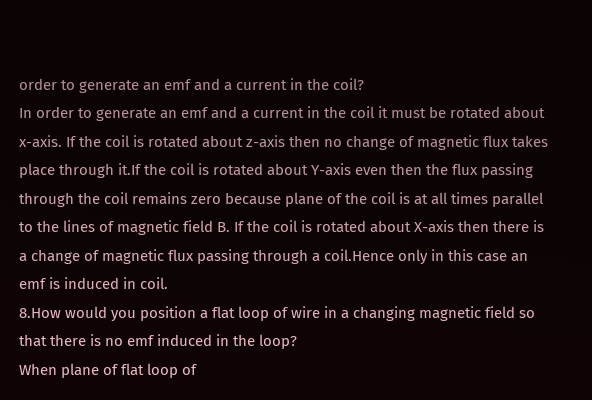order to generate an emf and a current in the coil?
In order to generate an emf and a current in the coil it must be rotated about x-axis. If the coil is rotated about z-axis then no change of magnetic flux takes place through it.If the coil is rotated about Y-axis even then the flux passing through the coil remains zero because plane of the coil is at all times parallel to the lines of magnetic field B. If the coil is rotated about X-axis then there is a change of magnetic flux passing through a coil.Hence only in this case an emf is induced in coil.
8.How would you position a flat loop of wire in a changing magnetic field so that there is no emf induced in the loop?
When plane of flat loop of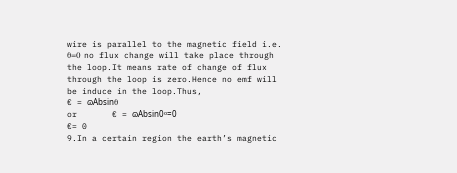wire is parallel to the magnetic field i.e. θ=0 no flux change will take place through the loop.It means rate of change of flux through the loop is zero.Hence no emf will be induce in the loop.Thus,
€ = ɷAbsinθ
or       € = ɷAbsin0ᵒ=0
€= 0
9.In a certain region the earth’s magnetic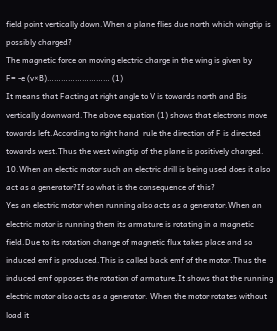field point vertically down.When a plane flies due north which wingtip is possibly charged?
The magnetic force on moving electric charge in the wing is given by
F= -e (v×B)……………………… (1)
It means that Facting at right angle to V is towards north and Bis vertically downward.The above equation (1) shows that electrons move towards left.According to right hand  rule the direction of F is directed towards west.Thus the west wingtip of the plane is positively charged.
10.When an electic motor such an electric drill is being used does it also act as a generator?If so what is the consequence of this?
Yes an electric motor when running also acts as a generator.When an electric motor is running them its armature is rotating in a magnetic field.Due to its rotation change of magnetic flux takes place and so induced emf is produced.This is called back emf of the motor.Thus the induced emf opposes the rotation of armature.It shows that the running electric motor also acts as a generator. When the motor rotates without load it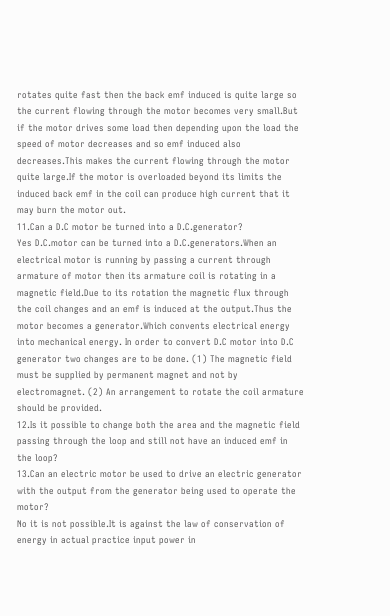rotates quite fast then the back emf induced is quite large so the current flowing through the motor becomes very small.But if the motor drives some load then depending upon the load the speed of motor decreases and so emf induced also decreases.This makes the current flowing through the motor quite large.If the motor is overloaded beyond its limits the induced back emf in the coil can produce high current that it may burn the motor out.
11.Can a D.C motor be turned into a D.C.generator?
Yes D.C.motor can be turned into a D.C.generators.When an electrical motor is running by passing a current through armature of motor then its armature coil is rotating in a magnetic field.Due to its rotation the magnetic flux through the coil changes and an emf is induced at the output.Thus the motor becomes a generator.Which convents electrical energy into mechanical energy. In order to convert D.C motor into D.C generator two changes are to be done. (1) The magnetic field must be supplied by permanent magnet and not by electromagnet. (2) An arrangement to rotate the coil armature should be provided.
12.Is it possible to change both the area and the magnetic field passing through the loop and still not have an induced emf in the loop?
13.Can an electric motor be used to drive an electric generator with the output from the generator being used to operate the motor?
No it is not possible.It is against the law of conservation of energy in actual practice input power in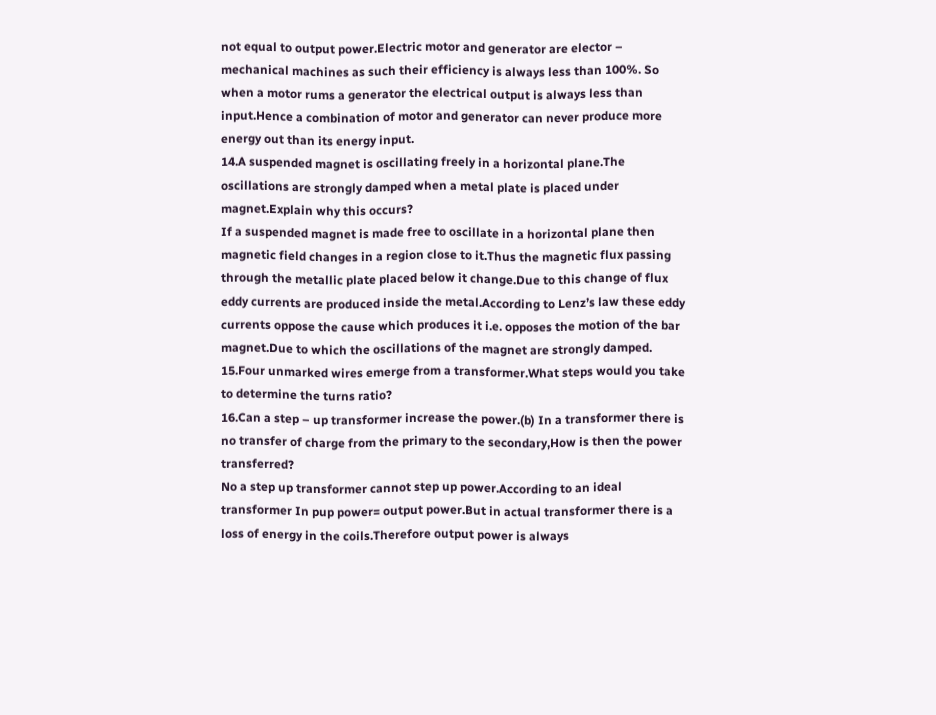not equal to output power.Electric motor and generator are elector – mechanical machines as such their efficiency is always less than 100%. So when a motor rums a generator the electrical output is always less than input.Hence a combination of motor and generator can never produce more energy out than its energy input.
14.A suspended magnet is oscillating freely in a horizontal plane.The oscillations are strongly damped when a metal plate is placed under magnet.Explain why this occurs?
If a suspended magnet is made free to oscillate in a horizontal plane then magnetic field changes in a region close to it.Thus the magnetic flux passing through the metallic plate placed below it change.Due to this change of flux eddy currents are produced inside the metal.According to Lenz’s law these eddy currents oppose the cause which produces it i.e. opposes the motion of the bar magnet.Due to which the oscillations of the magnet are strongly damped.
15.Four unmarked wires emerge from a transformer.What steps would you take to determine the turns ratio?
16.Can a step – up transformer increase the power.(b) In a transformer there is no transfer of charge from the primary to the secondary,How is then the power transferred?
No a step up transformer cannot step up power.According to an ideal transformer In pup power= output power.But in actual transformer there is a loss of energy in the coils.Therefore output power is always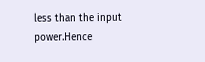less than the input power.Hence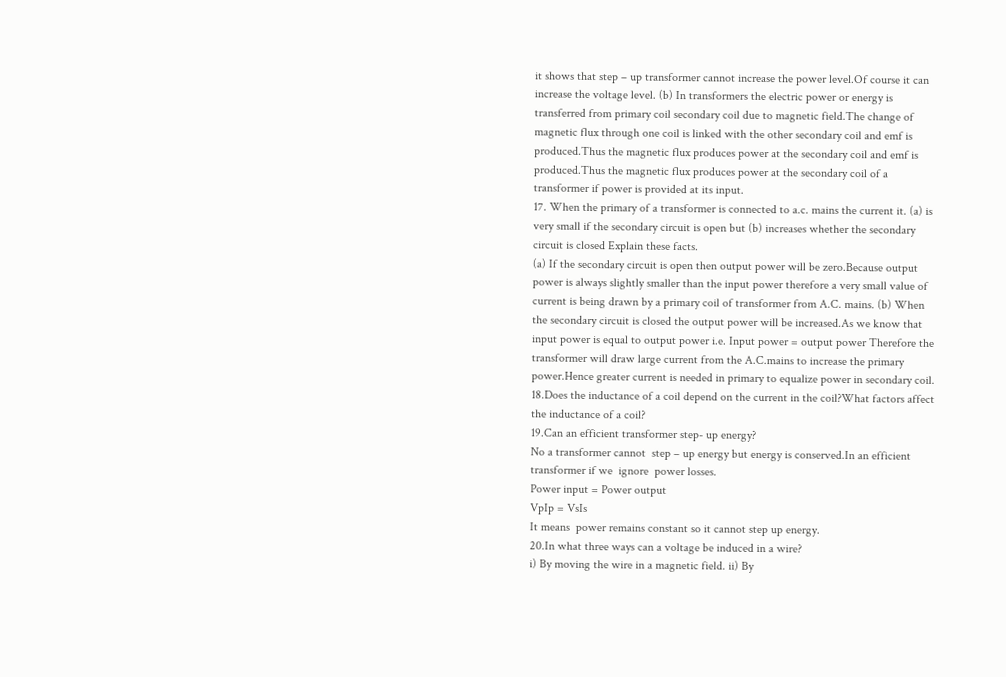it shows that step – up transformer cannot increase the power level.Of course it can increase the voltage level. (b) In transformers the electric power or energy is transferred from primary coil secondary coil due to magnetic field.The change of magnetic flux through one coil is linked with the other secondary coil and emf is produced.Thus the magnetic flux produces power at the secondary coil and emf is produced.Thus the magnetic flux produces power at the secondary coil of a transformer if power is provided at its input.
17. When the primary of a transformer is connected to a.c. mains the current it. (a) is very small if the secondary circuit is open but (b) increases whether the secondary circuit is closed Explain these facts.
(a) If the secondary circuit is open then output power will be zero.Because output power is always slightly smaller than the input power therefore a very small value of current is being drawn by a primary coil of transformer from A.C. mains. (b) When the secondary circuit is closed the output power will be increased.As we know that input power is equal to output power i.e. Input power = output power Therefore the transformer will draw large current from the A.C.mains to increase the primary power.Hence greater current is needed in primary to equalize power in secondary coil.
18.Does the inductance of a coil depend on the current in the coil?What factors affect the inductance of a coil?
19.Can an efficient transformer step- up energy?
No a transformer cannot  step – up energy but energy is conserved.In an efficient  transformer if we  ignore  power losses.
Power input = Power output
VpIp = VsIs
It means  power remains constant so it cannot step up energy.
20.In what three ways can a voltage be induced in a wire?
i) By moving the wire in a magnetic field. ii) By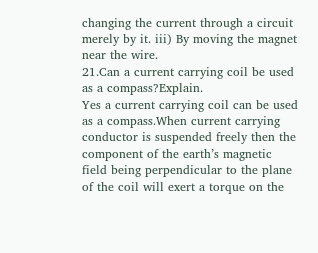changing the current through a circuit merely by it. iii) By moving the magnet near the wire.
21.Can a current carrying coil be used as a compass?Explain.
Yes a current carrying coil can be used as a compass.When current carrying conductor is suspended freely then the component of the earth’s magnetic field being perpendicular to the plane of the coil will exert a torque on the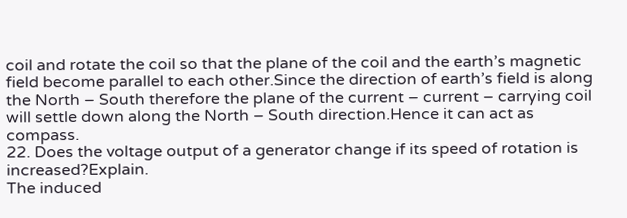coil and rotate the coil so that the plane of the coil and the earth’s magnetic field become parallel to each other.Since the direction of earth’s field is along the North – South therefore the plane of the current – current – carrying coil will settle down along the North – South direction.Hence it can act as compass.
22. Does the voltage output of a generator change if its speed of rotation is increased?Explain.
The induced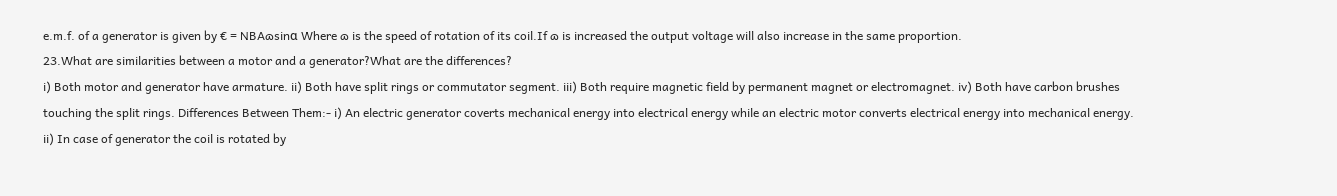e.m.f. of a generator is given by € = NBAɷsinα Where ɷ is the speed of rotation of its coil.If ɷ is increased the output voltage will also increase in the same proportion.
23.What are similarities between a motor and a generator?What are the differences?
i) Both motor and generator have armature. ii) Both have split rings or commutator segment. iii) Both require magnetic field by permanent magnet or electromagnet. iv) Both have carbon brushes touching the split rings. Differences Between Them:- i) An electric generator coverts mechanical energy into electrical energy while an electric motor converts electrical energy into mechanical energy. ii) In case of generator the coil is rotated by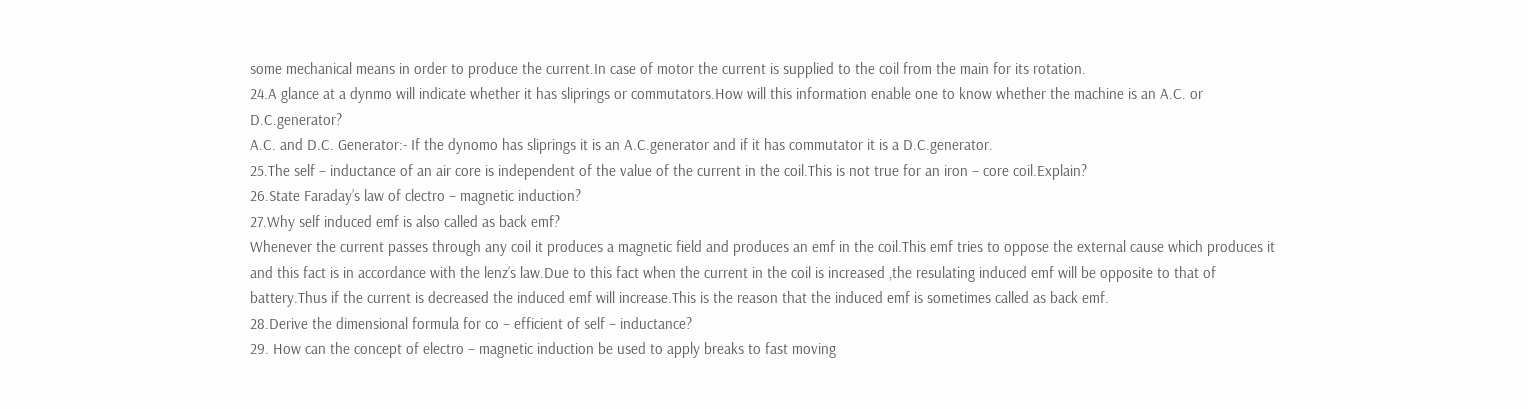some mechanical means in order to produce the current.In case of motor the current is supplied to the coil from the main for its rotation.
24.A glance at a dynmo will indicate whether it has sliprings or commutators.How will this information enable one to know whether the machine is an A.C. or D.C.generator?
A.C. and D.C. Generator:- If the dynomo has sliprings it is an A.C.generator and if it has commutator it is a D.C.generator.
25.The self – inductance of an air core is independent of the value of the current in the coil.This is not true for an iron – core coil.Explain?
26.State Faraday’s law of clectro – magnetic induction?
27.Why self induced emf is also called as back emf?
Whenever the current passes through any coil it produces a magnetic field and produces an emf in the coil.This emf tries to oppose the external cause which produces it and this fact is in accordance with the lenz’s law.Due to this fact when the current in the coil is increased ,the resulating induced emf will be opposite to that of battery.Thus if the current is decreased the induced emf will increase.This is the reason that the induced emf is sometimes called as back emf.
28.Derive the dimensional formula for co – efficient of self – inductance?
29. How can the concept of electro – magnetic induction be used to apply breaks to fast moving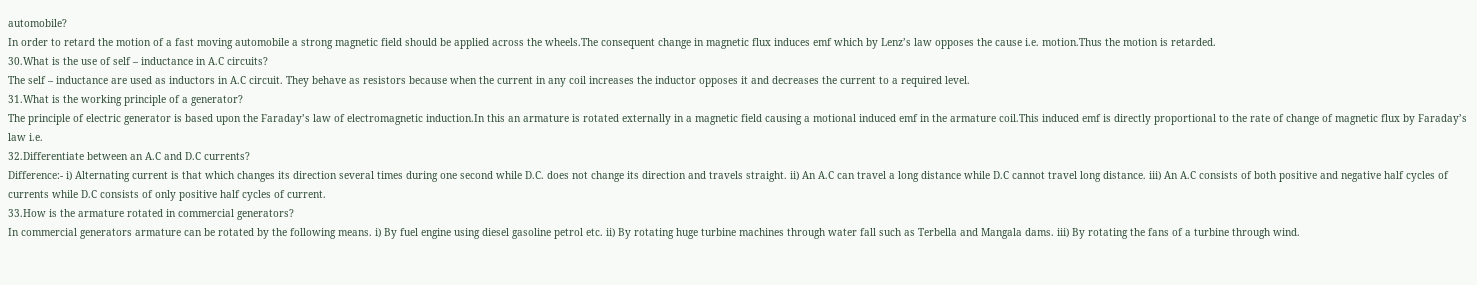automobile?
In order to retard the motion of a fast moving automobile a strong magnetic field should be applied across the wheels.The consequent change in magnetic flux induces emf which by Lenz’s law opposes the cause i.e. motion.Thus the motion is retarded.
30.What is the use of self – inductance in A.C circuits?
The self – inductance are used as inductors in A.C circuit. They behave as resistors because when the current in any coil increases the inductor opposes it and decreases the current to a required level.
31.What is the working principle of a generator?
The principle of electric generator is based upon the Faraday’s law of electromagnetic induction.In this an armature is rotated externally in a magnetic field causing a motional induced emf in the armature coil.This induced emf is directly proportional to the rate of change of magnetic flux by Faraday’s law i.e.
32.Differentiate between an A.C and D.C currents?
Difference:- i) Alternating current is that which changes its direction several times during one second while D.C. does not change its direction and travels straight. ii) An A.C can travel a long distance while D.C cannot travel long distance. iii) An A.C consists of both positive and negative half cycles of currents while D.C consists of only positive half cycles of current.
33.How is the armature rotated in commercial generators?
In commercial generators armature can be rotated by the following means. i) By fuel engine using diesel gasoline petrol etc. ii) By rotating huge turbine machines through water fall such as Terbella and Mangala dams. iii) By rotating the fans of a turbine through wind.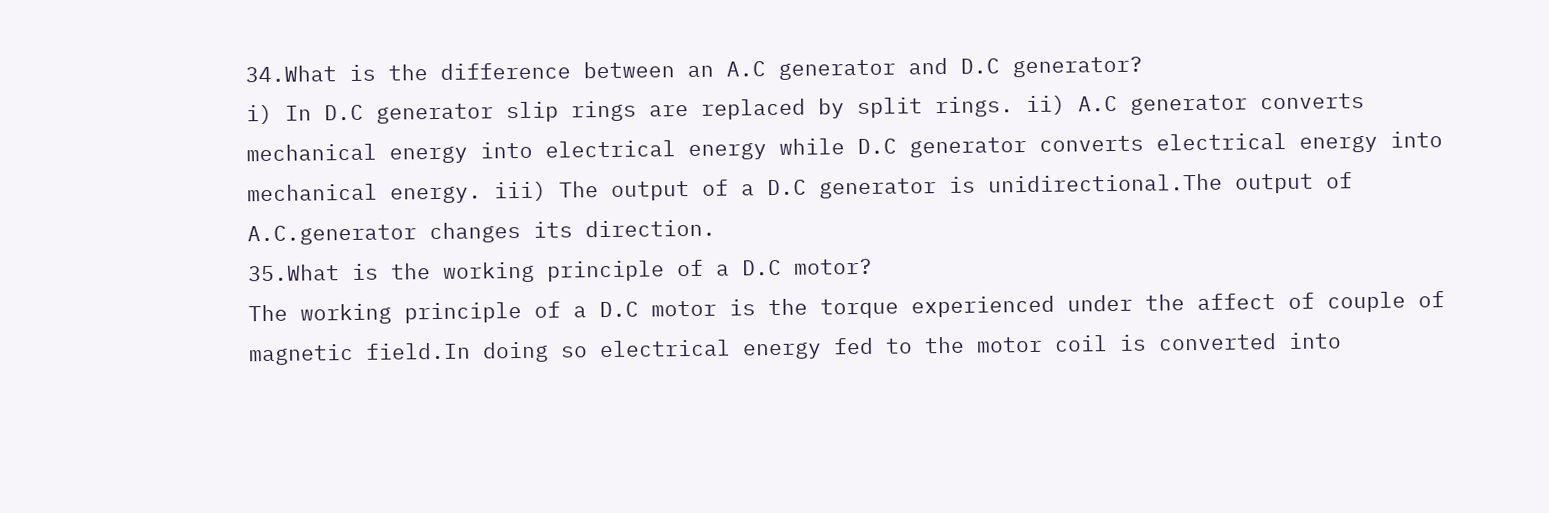34.What is the difference between an A.C generator and D.C generator?
i) In D.C generator slip rings are replaced by split rings. ii) A.C generator converts mechanical energy into electrical energy while D.C generator converts electrical energy into mechanical energy. iii) The output of a D.C generator is unidirectional.The output of A.C.generator changes its direction.
35.What is the working principle of a D.C motor?
The working principle of a D.C motor is the torque experienced under the affect of couple of magnetic field.In doing so electrical energy fed to the motor coil is converted into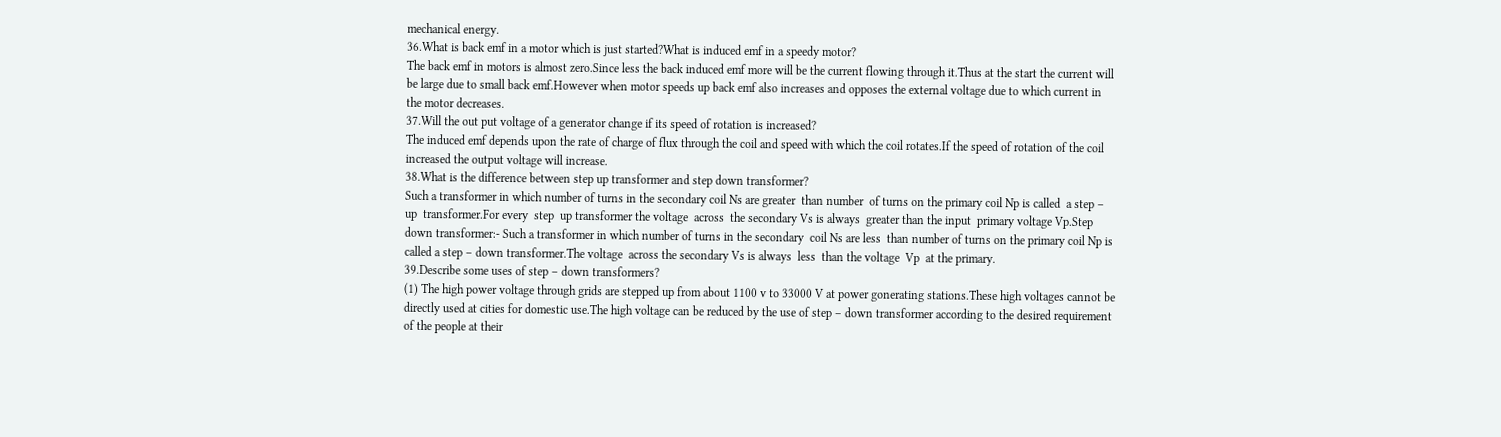mechanical energy.
36.What is back emf in a motor which is just started?What is induced emf in a speedy motor?
The back emf in motors is almost zero.Since less the back induced emf more will be the current flowing through it.Thus at the start the current will be large due to small back emf.However when motor speeds up back emf also increases and opposes the external voltage due to which current in the motor decreases.
37.Will the out put voltage of a generator change if its speed of rotation is increased?
The induced emf depends upon the rate of charge of flux through the coil and speed with which the coil rotates.If the speed of rotation of the coil increased the output voltage will increase.
38.What is the difference between step up transformer and step down transformer?
Such a transformer in which number of turns in the secondary coil Ns are greater  than number  of turns on the primary coil Np is called  a step – up  transformer.For every  step  up transformer the voltage  across  the secondary Vs is always  greater than the input  primary voltage Vp.Step down transformer:- Such a transformer in which number of turns in the secondary  coil Ns are less  than number of turns on the primary coil Np is called a step – down transformer.The voltage  across the secondary Vs is always  less  than the voltage  Vp  at the primary.
39.Describe some uses of step – down transformers?
(1) The high power voltage through grids are stepped up from about 1100 v to 33000 V at power gonerating stations.These high voltages cannot be directly used at cities for domestic use.The high voltage can be reduced by the use of step – down transformer according to the desired requirement of the people at their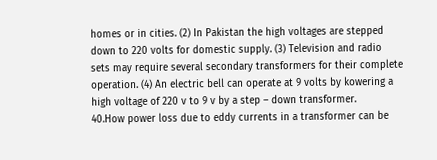homes or in cities. (2) In Pakistan the high voltages are stepped down to 220 volts for domestic supply. (3) Television and radio sets may require several secondary transformers for their complete operation. (4) An electric bell can operate at 9 volts by kowering a high voltage of 220 v to 9 v by a step – down transformer.
40.How power loss due to eddy currents in a transformer can be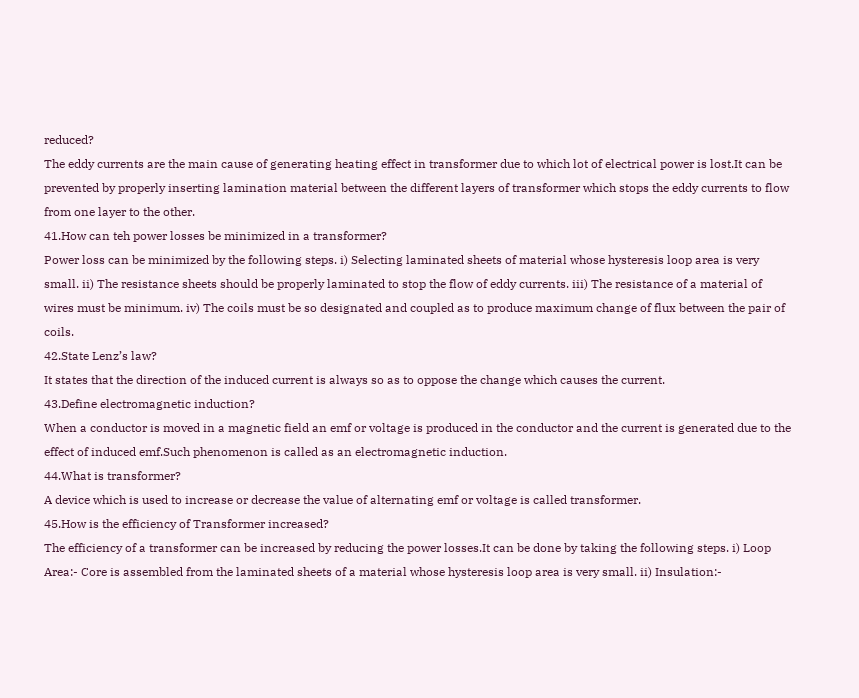reduced?
The eddy currents are the main cause of generating heating effect in transformer due to which lot of electrical power is lost.It can be prevented by properly inserting lamination material between the different layers of transformer which stops the eddy currents to flow from one layer to the other.
41.How can teh power losses be minimized in a transformer?
Power loss can be minimized by the following steps. i) Selecting laminated sheets of material whose hysteresis loop area is very small. ii) The resistance sheets should be properly laminated to stop the flow of eddy currents. iii) The resistance of a material of wires must be minimum. iv) The coils must be so designated and coupled as to produce maximum change of flux between the pair of coils.
42.State Lenz’s law?
It states that the direction of the induced current is always so as to oppose the change which causes the current.
43.Define electromagnetic induction?
When a conductor is moved in a magnetic field an emf or voltage is produced in the conductor and the current is generated due to the effect of induced emf.Such phenomenon is called as an electromagnetic induction.
44.What is transformer?
A device which is used to increase or decrease the value of alternating emf or voltage is called transformer.
45.How is the efficiency of Transformer increased?
The efficiency of a transformer can be increased by reducing the power losses.It can be done by taking the following steps. i) Loop Area:- Core is assembled from the laminated sheets of a material whose hysteresis loop area is very small. ii) Insulation:-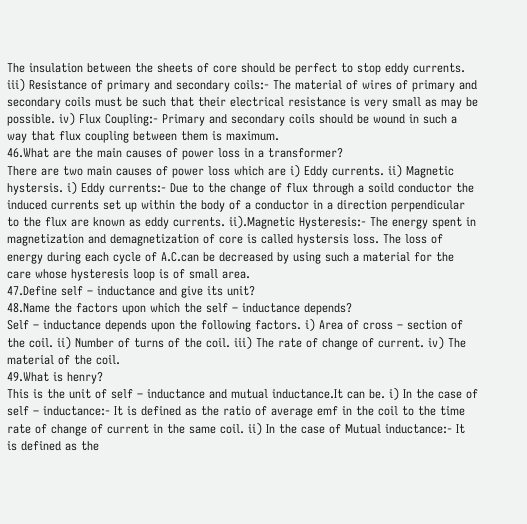The insulation between the sheets of core should be perfect to stop eddy currents. iii) Resistance of primary and secondary coils:- The material of wires of primary and secondary coils must be such that their electrical resistance is very small as may be possible. iv) Flux Coupling:- Primary and secondary coils should be wound in such a way that flux coupling between them is maximum.
46.What are the main causes of power loss in a transformer?
There are two main causes of power loss which are i) Eddy currents. ii) Magnetic hystersis. i) Eddy currents:- Due to the change of flux through a soild conductor the induced currents set up within the body of a conductor in a direction perpendicular to the flux are known as eddy currents. ii).Magnetic Hysteresis:- The energy spent in magnetization and demagnetization of core is called hystersis loss. The loss of energy during each cycle of A.C.can be decreased by using such a material for the care whose hysteresis loop is of small area.
47.Define self – inductance and give its unit?
48.Name the factors upon which the self – inductance depends?
Self – inductance depends upon the following factors. i) Area of cross – section of the coil. ii) Number of turns of the coil. iii) The rate of change of current. iv) The material of the coil.
49.What is henry?
This is the unit of self – inductance and mutual inductance.It can be. i) In the case of self – inductance:- It is defined as the ratio of average emf in the coil to the time rate of change of current in the same coil. ii) In the case of Mutual inductance:- It is defined as the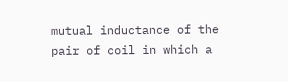mutual inductance of the pair of coil in which a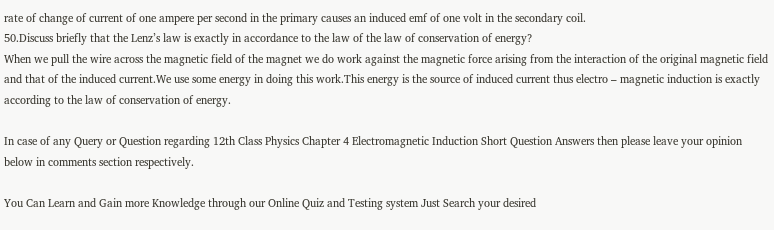rate of change of current of one ampere per second in the primary causes an induced emf of one volt in the secondary coil.
50.Discuss briefly that the Lenz’s law is exactly in accordance to the law of the law of conservation of energy?
When we pull the wire across the magnetic field of the magnet we do work against the magnetic force arising from the interaction of the original magnetic field and that of the induced current.We use some energy in doing this work.This energy is the source of induced current thus electro – magnetic induction is exactly according to the law of conservation of energy.

In case of any Query or Question regarding 12th Class Physics Chapter 4 Electromagnetic Induction Short Question Answers then please leave your opinion below in comments section respectively.

You Can Learn and Gain more Knowledge through our Online Quiz and Testing system Just Search your desired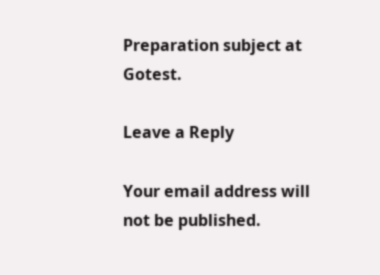Preparation subject at Gotest.

Leave a Reply

Your email address will not be published.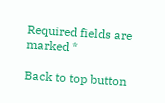Required fields are marked *

Back to top button